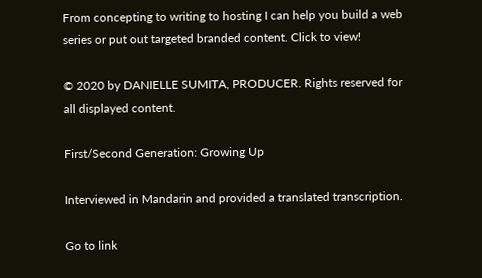From concepting to writing to hosting I can help you build a web series or put out targeted branded content. Click to view!

© 2020 by DANIELLE SUMITA, PRODUCER. Rights reserved for all displayed content.

First/Second Generation: Growing Up

Interviewed in Mandarin and provided a translated transcription.

Go to link